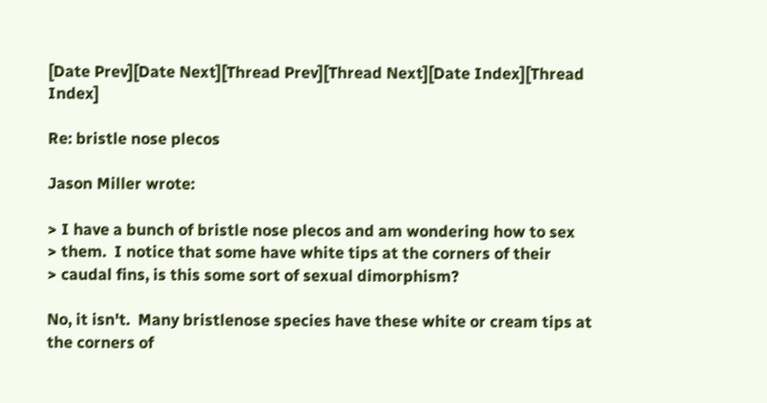[Date Prev][Date Next][Thread Prev][Thread Next][Date Index][Thread Index]

Re: bristle nose plecos

Jason Miller wrote:

> I have a bunch of bristle nose plecos and am wondering how to sex
> them.  I notice that some have white tips at the corners of their
> caudal fins, is this some sort of sexual dimorphism?

No, it isn't.  Many bristlenose species have these white or cream tips at
the corners of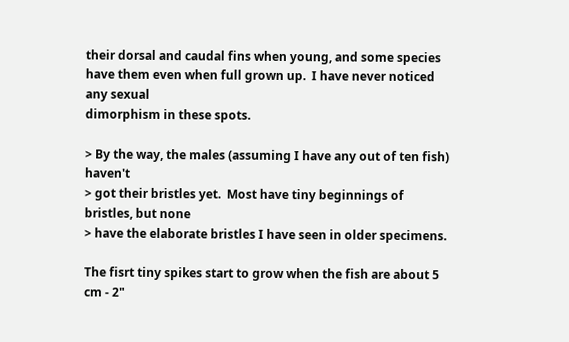their dorsal and caudal fins when young, and some species
have them even when full grown up.  I have never noticed any sexual
dimorphism in these spots.

> By the way, the males (assuming I have any out of ten fish) haven't
> got their bristles yet.  Most have tiny beginnings of bristles, but none
> have the elaborate bristles I have seen in older specimens.

The fisrt tiny spikes start to grow when the fish are about 5 cm - 2"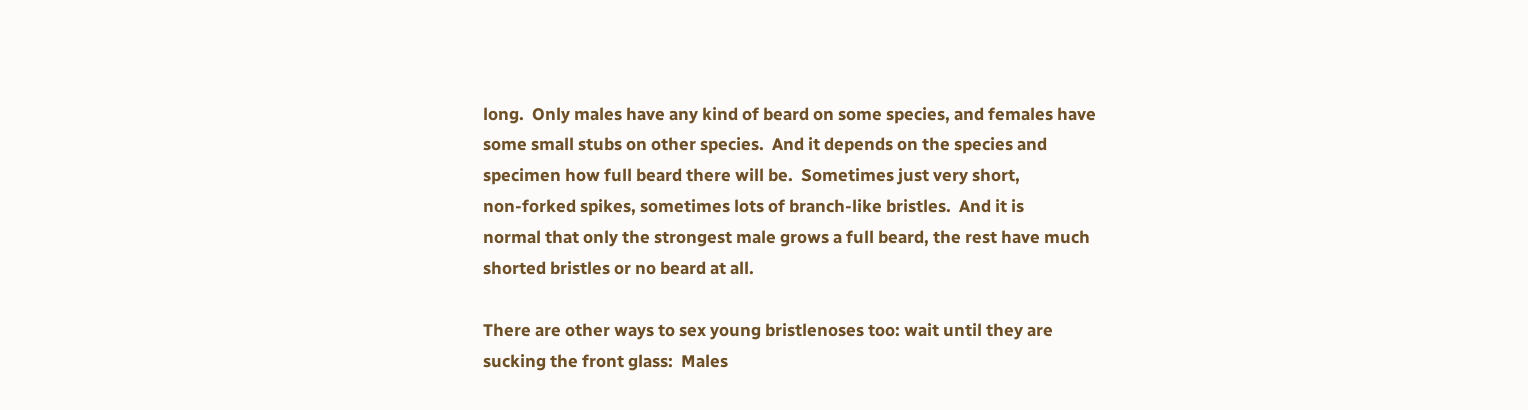long.  Only males have any kind of beard on some species, and females have
some small stubs on other species.  And it depends on the species and
specimen how full beard there will be.  Sometimes just very short,
non-forked spikes, sometimes lots of branch-like bristles.  And it is
normal that only the strongest male grows a full beard, the rest have much
shorted bristles or no beard at all.

There are other ways to sex young bristlenoses too: wait until they are
sucking the front glass:  Males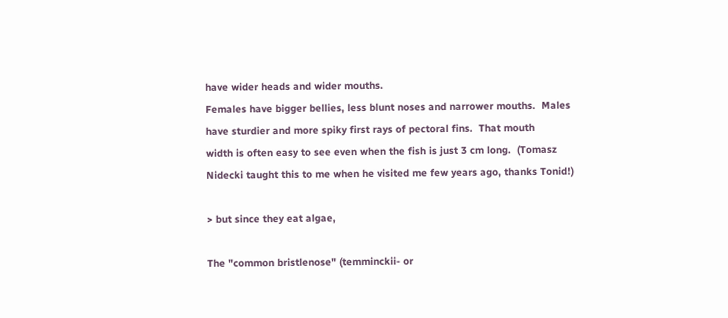have wider heads and wider mouths.
Females have bigger bellies, less blunt noses and narrower mouths.  Males
have sturdier and more spiky first rays of pectoral fins.  That mouth
width is often easy to see even when the fish is just 3 cm long.  (Tomasz
Nidecki taught this to me when he visited me few years ago, thanks Tonid!)

> but since they eat algae,

The "common bristlenose" (temminckii- or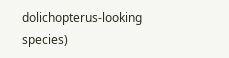dolichopterus-looking species)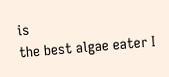is
the best algae eater I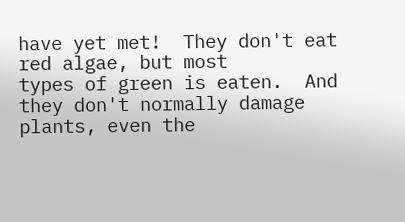have yet met!  They don't eat red algae, but most
types of green is eaten.  And they don't normally damage plants, even the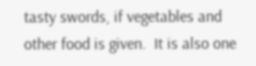tasty swords, if vegetables and other food is given.  It is also one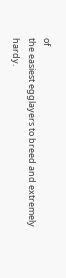of
the easiest egglayers to breed and extremely hardy.